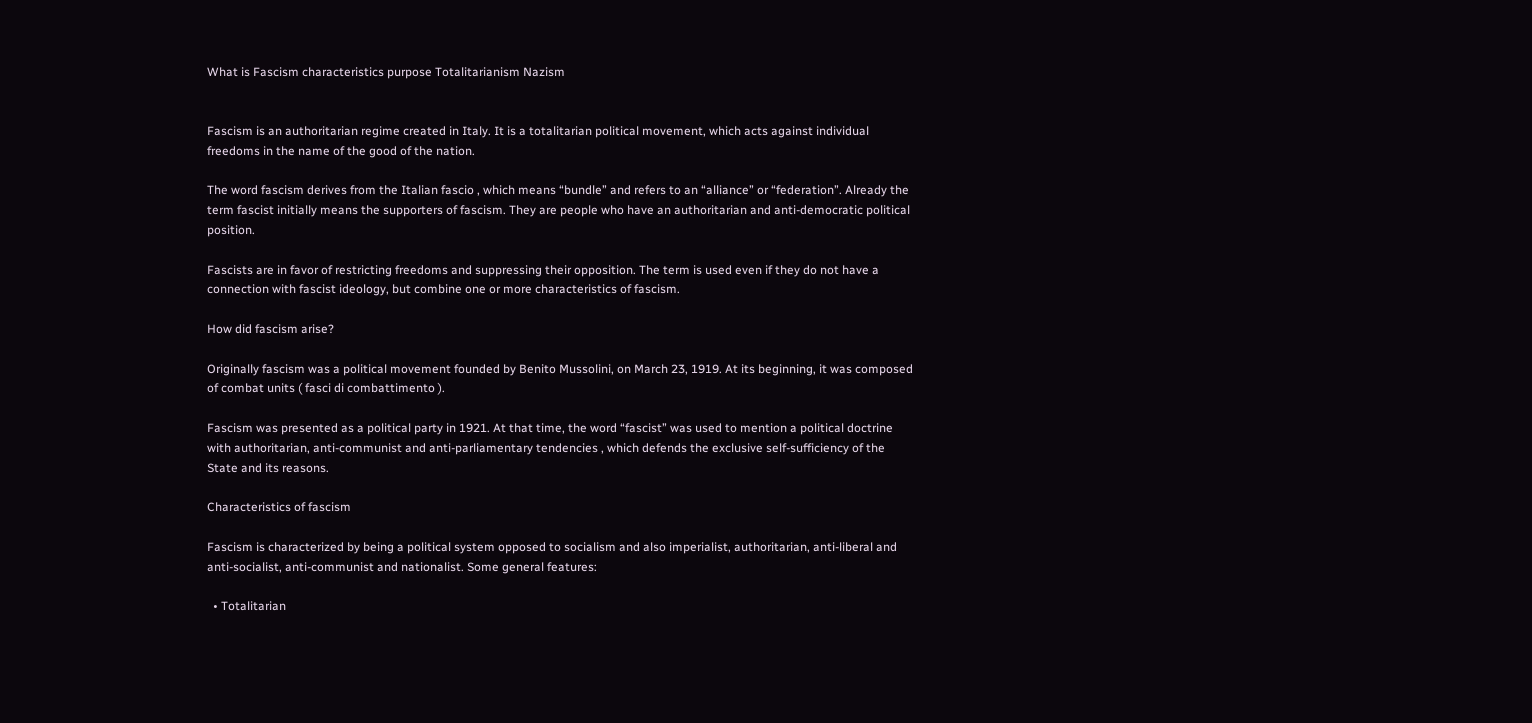What is Fascism characteristics purpose Totalitarianism Nazism


Fascism is an authoritarian regime created in Italy. It is a totalitarian political movement, which acts against individual freedoms in the name of the good of the nation.

The word fascism derives from the Italian fascio , which means “bundle” and refers to an “alliance” or “federation”. Already the term fascist initially means the supporters of fascism. They are people who have an authoritarian and anti-democratic political position.

Fascists are in favor of restricting freedoms and suppressing their opposition. The term is used even if they do not have a connection with fascist ideology, but combine one or more characteristics of fascism.

How did fascism arise?

Originally fascism was a political movement founded by Benito Mussolini, on March 23, 1919. At its beginning, it was composed of combat units ( fasci di combattimento ).

Fascism was presented as a political party in 1921. At that time, the word “fascist” was used to mention a political doctrine with authoritarian, anti-communist and anti-parliamentary tendencies , which defends the exclusive self-sufficiency of the State and its reasons.

Characteristics of fascism

Fascism is characterized by being a political system opposed to socialism and also imperialist, authoritarian, anti-liberal and anti-socialist, anti-communist and nationalist. Some general features:

  • Totalitarian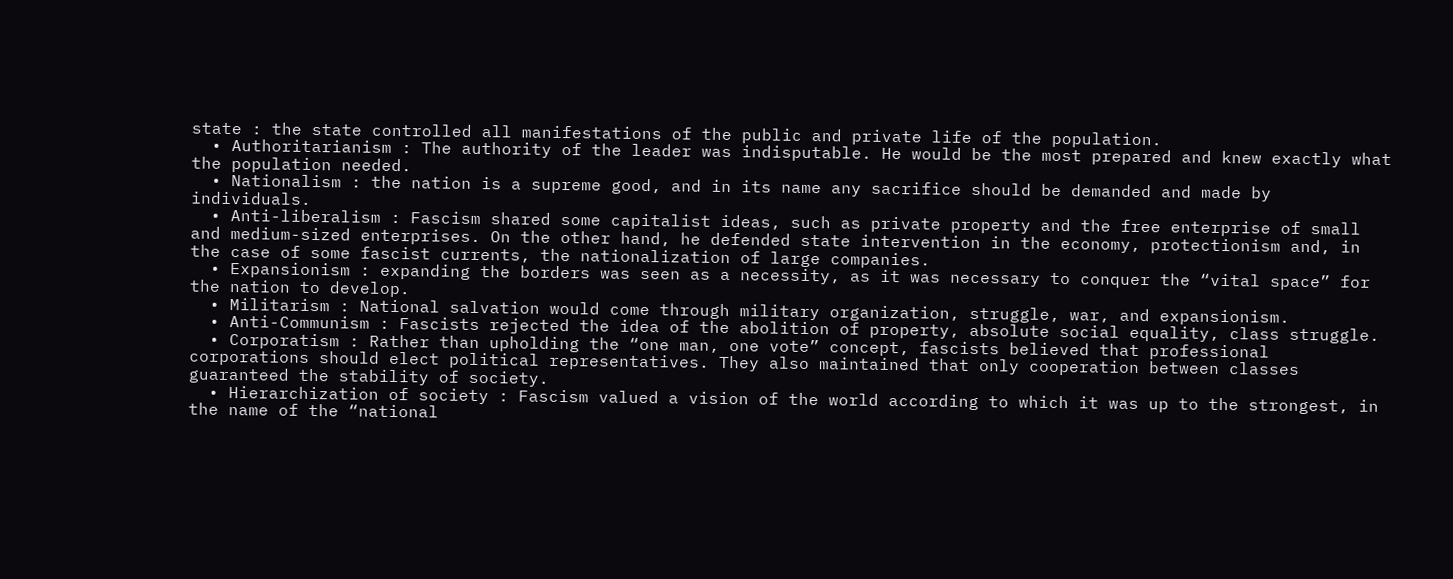state : the state controlled all manifestations of the public and private life of the population.
  • Authoritarianism : The authority of the leader was indisputable. He would be the most prepared and knew exactly what the population needed.
  • Nationalism : the nation is a supreme good, and in its name any sacrifice should be demanded and made by individuals.
  • Anti-liberalism : Fascism shared some capitalist ideas, such as private property and the free enterprise of small and medium-sized enterprises. On the other hand, he defended state intervention in the economy, protectionism and, in the case of some fascist currents, the nationalization of large companies.
  • Expansionism : expanding the borders was seen as a necessity, as it was necessary to conquer the “vital space” for the nation to develop.
  • Militarism : National salvation would come through military organization, struggle, war, and expansionism.
  • Anti-Communism : Fascists rejected the idea of the abolition of property, absolute social equality, class struggle.
  • Corporatism : Rather than upholding the “one man, one vote” concept, fascists believed that professional corporations should elect political representatives. They also maintained that only cooperation between classes guaranteed the stability of society.
  • Hierarchization of society : Fascism valued a vision of the world according to which it was up to the strongest, in the name of the “national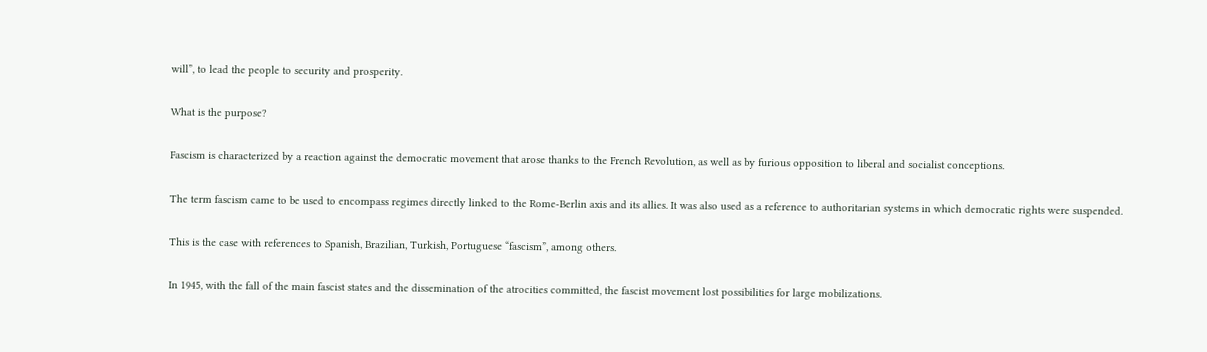will”, to lead the people to security and prosperity.

What is the purpose?

Fascism is characterized by a reaction against the democratic movement that arose thanks to the French Revolution, as well as by furious opposition to liberal and socialist conceptions.

The term fascism came to be used to encompass regimes directly linked to the Rome-Berlin axis and its allies. It was also used as a reference to authoritarian systems in which democratic rights were suspended.

This is the case with references to Spanish, Brazilian, Turkish, Portuguese “fascism”, among others.

In 1945, with the fall of the main fascist states and the dissemination of the atrocities committed, the fascist movement lost possibilities for large mobilizations.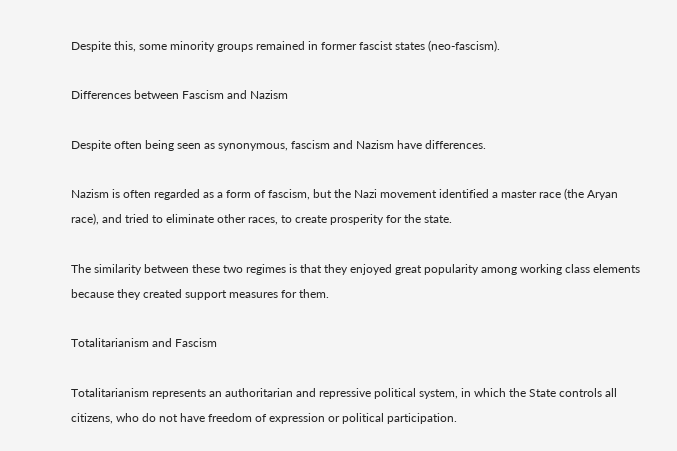Despite this, some minority groups remained in former fascist states (neo-fascism).

Differences between Fascism and Nazism

Despite often being seen as synonymous, fascism and Nazism have differences.

Nazism is often regarded as a form of fascism, but the Nazi movement identified a master race (the Aryan race), and tried to eliminate other races, to create prosperity for the state.

The similarity between these two regimes is that they enjoyed great popularity among working class elements because they created support measures for them.

Totalitarianism and Fascism

Totalitarianism represents an authoritarian and repressive political system, in which the State controls all citizens, who do not have freedom of expression or political participation.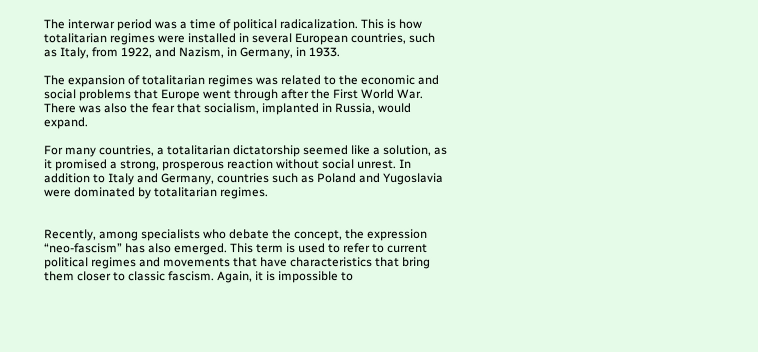The interwar period was a time of political radicalization. This is how totalitarian regimes were installed in several European countries, such as Italy, from 1922, and Nazism, in Germany, in 1933.

The expansion of totalitarian regimes was related to the economic and social problems that Europe went through after the First World War. There was also the fear that socialism, implanted in Russia, would expand.

For many countries, a totalitarian dictatorship seemed like a solution, as it promised a strong, prosperous reaction without social unrest. In addition to Italy and Germany, countries such as Poland and Yugoslavia were dominated by totalitarian regimes.


Recently, among specialists who debate the concept, the expression “neo-fascism” has also emerged. This term is used to refer to current political regimes and movements that have characteristics that bring them closer to classic fascism. Again, it is impossible to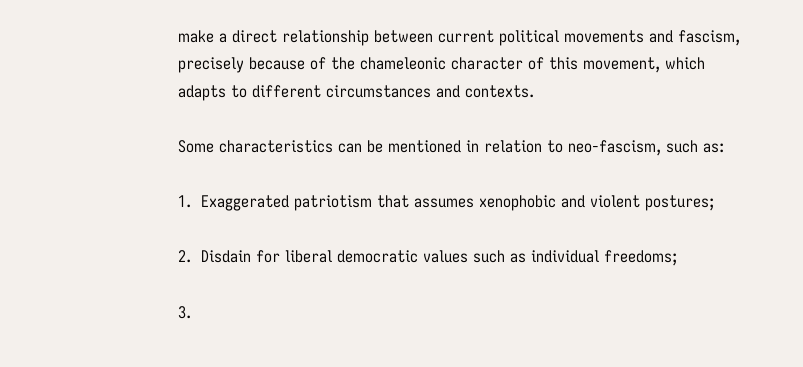make a direct relationship between current political movements and fascism, precisely because of the chameleonic character of this movement, which adapts to different circumstances and contexts.

Some characteristics can be mentioned in relation to neo-fascism, such as:

1.  Exaggerated patriotism that assumes xenophobic and violent postures;

2.  Disdain for liberal democratic values such as individual freedoms;

3.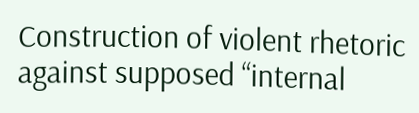Construction of violent rhetoric against supposed “internal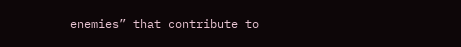enemies” that contribute to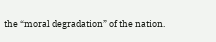the “moral degradation” of the nation.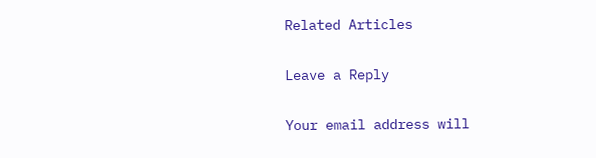Related Articles

Leave a Reply

Your email address will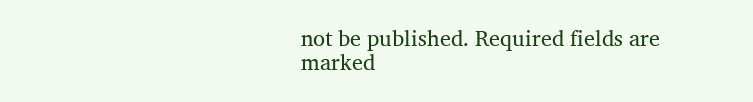not be published. Required fields are marked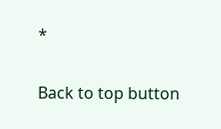*


Back to top button